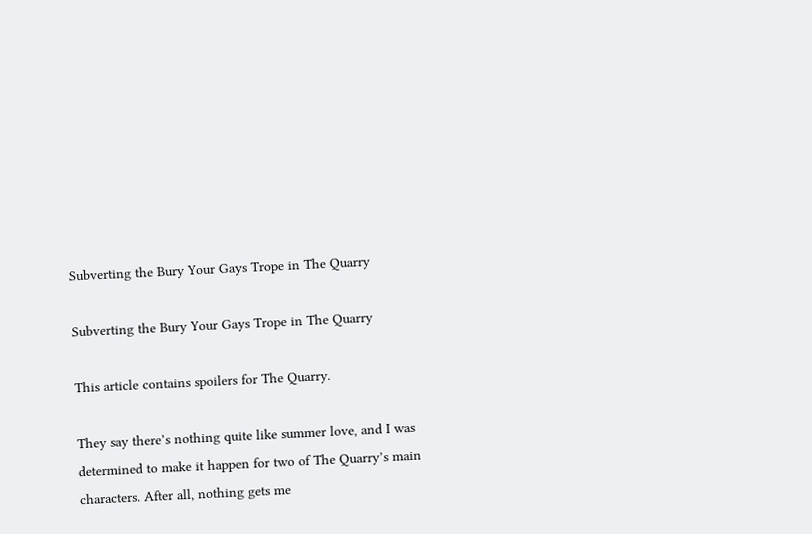Subverting the Bury Your Gays Trope in The Quarry

Subverting the Bury Your Gays Trope in The Quarry

This article contains spoilers for The Quarry.

They say there’s nothing quite like summer love, and I was determined to make it happen for two of The Quarry’s main characters. After all, nothing gets me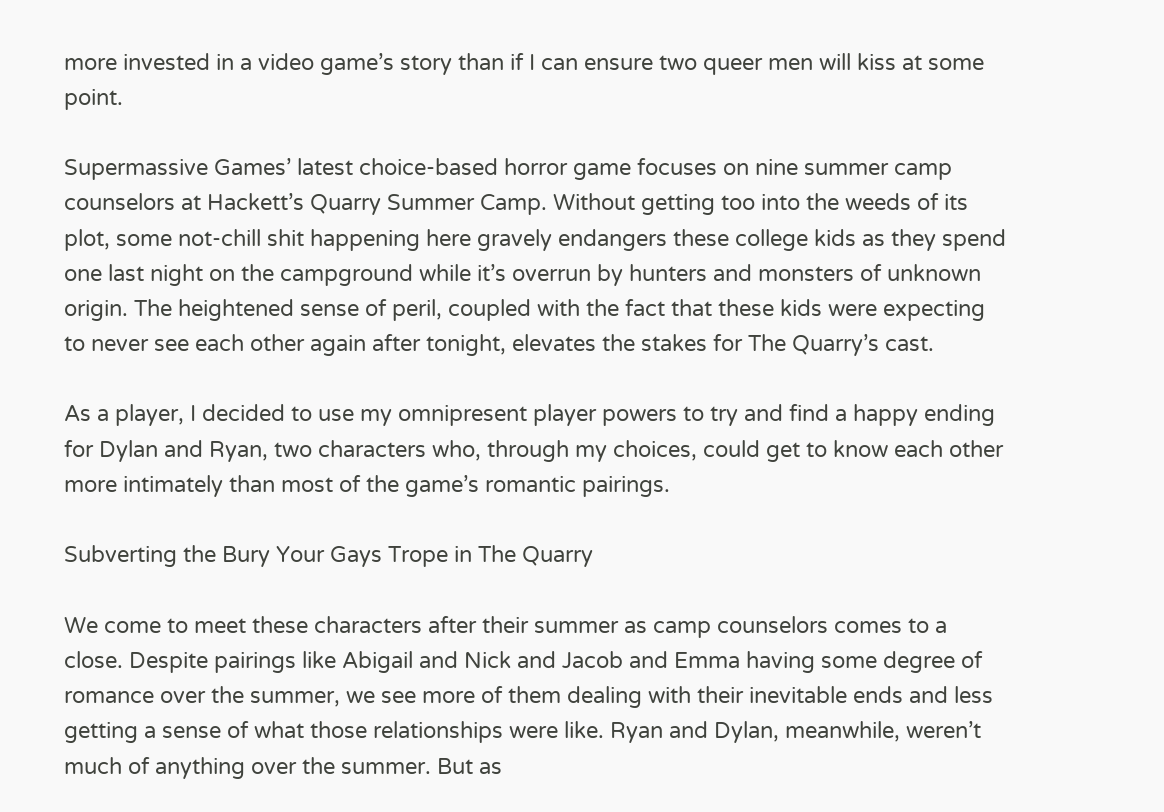more invested in a video game’s story than if I can ensure two queer men will kiss at some point.

Supermassive Games’ latest choice-based horror game focuses on nine summer camp counselors at Hackett’s Quarry Summer Camp. Without getting too into the weeds of its plot, some not-chill shit happening here gravely endangers these college kids as they spend one last night on the campground while it’s overrun by hunters and monsters of unknown origin. The heightened sense of peril, coupled with the fact that these kids were expecting to never see each other again after tonight, elevates the stakes for The Quarry’s cast.

As a player, I decided to use my omnipresent player powers to try and find a happy ending for Dylan and Ryan, two characters who, through my choices, could get to know each other more intimately than most of the game’s romantic pairings.

Subverting the Bury Your Gays Trope in The Quarry

We come to meet these characters after their summer as camp counselors comes to a close. Despite pairings like Abigail and Nick and Jacob and Emma having some degree of romance over the summer, we see more of them dealing with their inevitable ends and less getting a sense of what those relationships were like. Ryan and Dylan, meanwhile, weren’t much of anything over the summer. But as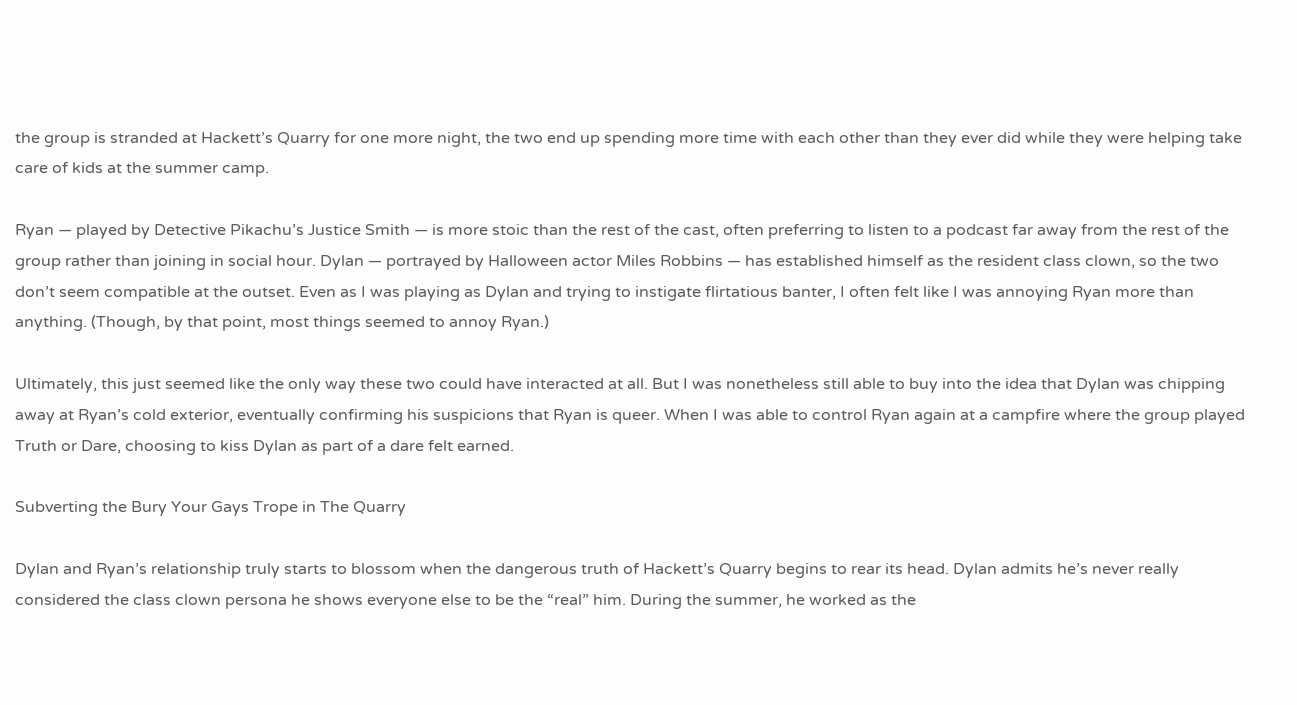the group is stranded at Hackett’s Quarry for one more night, the two end up spending more time with each other than they ever did while they were helping take care of kids at the summer camp.

Ryan — played by Detective Pikachu’s Justice Smith — is more stoic than the rest of the cast, often preferring to listen to a podcast far away from the rest of the group rather than joining in social hour. Dylan — portrayed by Halloween actor Miles Robbins — has established himself as the resident class clown, so the two don’t seem compatible at the outset. Even as I was playing as Dylan and trying to instigate flirtatious banter, I often felt like I was annoying Ryan more than anything. (Though, by that point, most things seemed to annoy Ryan.)

Ultimately, this just seemed like the only way these two could have interacted at all. But I was nonetheless still able to buy into the idea that Dylan was chipping away at Ryan’s cold exterior, eventually confirming his suspicions that Ryan is queer. When I was able to control Ryan again at a campfire where the group played Truth or Dare, choosing to kiss Dylan as part of a dare felt earned.

Subverting the Bury Your Gays Trope in The Quarry

Dylan and Ryan’s relationship truly starts to blossom when the dangerous truth of Hackett’s Quarry begins to rear its head. Dylan admits he’s never really considered the class clown persona he shows everyone else to be the “real” him. During the summer, he worked as the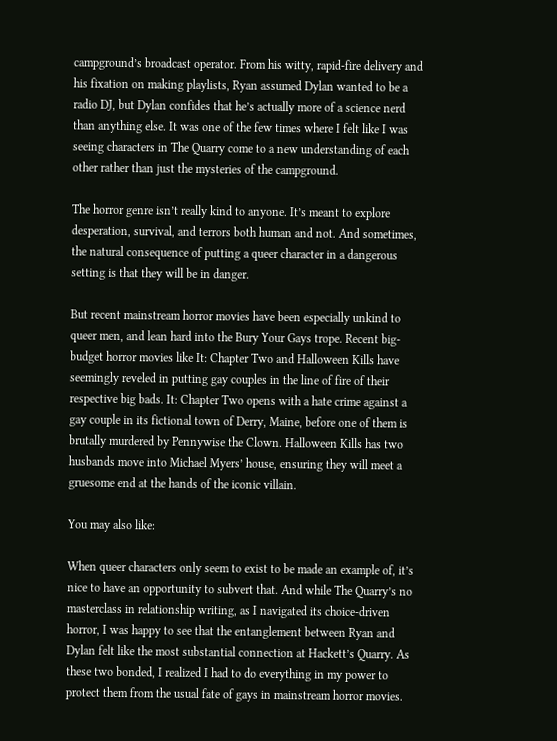campground’s broadcast operator. From his witty, rapid-fire delivery and his fixation on making playlists, Ryan assumed Dylan wanted to be a radio DJ, but Dylan confides that he’s actually more of a science nerd than anything else. It was one of the few times where I felt like I was seeing characters in The Quarry come to a new understanding of each other rather than just the mysteries of the campground.

The horror genre isn’t really kind to anyone. It’s meant to explore desperation, survival, and terrors both human and not. And sometimes, the natural consequence of putting a queer character in a dangerous setting is that they will be in danger.

But recent mainstream horror movies have been especially unkind to queer men, and lean hard into the Bury Your Gays trope. Recent big-budget horror movies like It: Chapter Two and Halloween Kills have seemingly reveled in putting gay couples in the line of fire of their respective big bads. It: Chapter Two opens with a hate crime against a gay couple in its fictional town of Derry, Maine, before one of them is brutally murdered by Pennywise the Clown. Halloween Kills has two husbands move into Michael Myers’ house, ensuring they will meet a gruesome end at the hands of the iconic villain.

You may also like:

When queer characters only seem to exist to be made an example of, it’s nice to have an opportunity to subvert that. And while The Quarry’s no masterclass in relationship writing, as I navigated its choice-driven horror, I was happy to see that the entanglement between Ryan and Dylan felt like the most substantial connection at Hackett’s Quarry. As these two bonded, I realized I had to do everything in my power to protect them from the usual fate of gays in mainstream horror movies.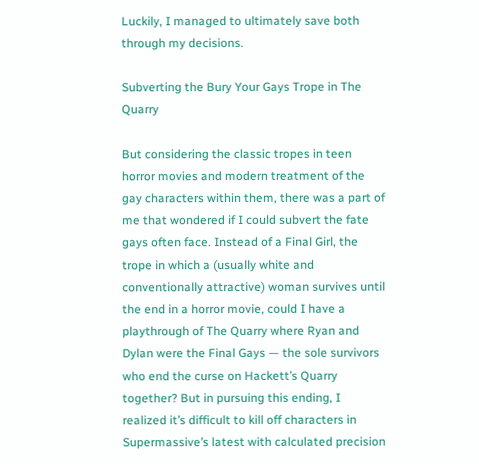Luckily, I managed to ultimately save both through my decisions.

Subverting the Bury Your Gays Trope in The Quarry

But considering the classic tropes in teen horror movies and modern treatment of the gay characters within them, there was a part of me that wondered if I could subvert the fate gays often face. Instead of a Final Girl, the trope in which a (usually white and conventionally attractive) woman survives until the end in a horror movie, could I have a playthrough of The Quarry where Ryan and Dylan were the Final Gays — the sole survivors who end the curse on Hackett’s Quarry together? But in pursuing this ending, I realized it’s difficult to kill off characters in Supermassive’s latest with calculated precision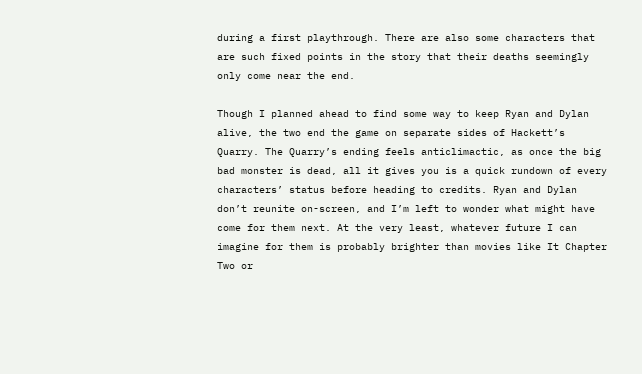during a first playthrough. There are also some characters that are such fixed points in the story that their deaths seemingly only come near the end.

Though I planned ahead to find some way to keep Ryan and Dylan alive, the two end the game on separate sides of Hackett’s Quarry. The Quarry’s ending feels anticlimactic, as once the big bad monster is dead, all it gives you is a quick rundown of every characters’ status before heading to credits. Ryan and Dylan don’t reunite on-screen, and I’m left to wonder what might have come for them next. At the very least, whatever future I can imagine for them is probably brighter than movies like It Chapter Two or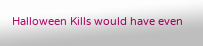Halloween Kills would have even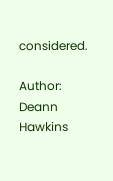considered.

Author: Deann Hawkins